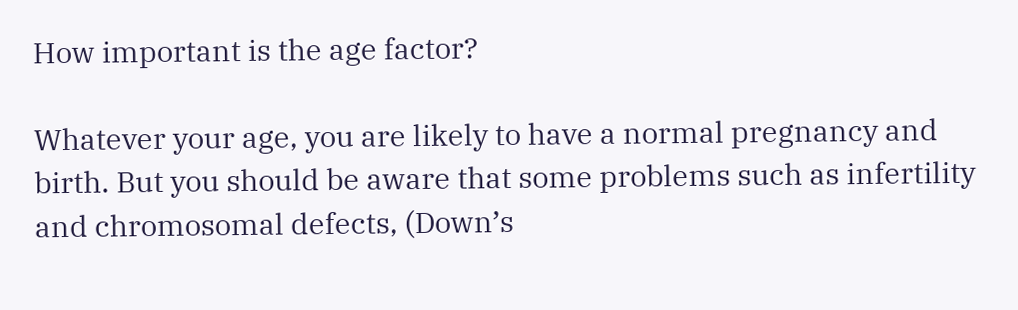How important is the age factor?

Whatever your age, you are likely to have a normal pregnancy and birth. But you should be aware that some problems such as infertility and chromosomal defects, (Down’s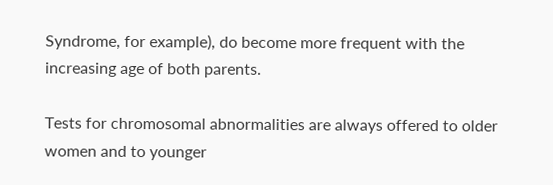Syndrome, for example), do become more frequent with the increasing age of both parents.

Tests for chromosomal abnormalities are always offered to older women and to younger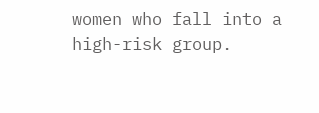women who fall into a high-risk group.